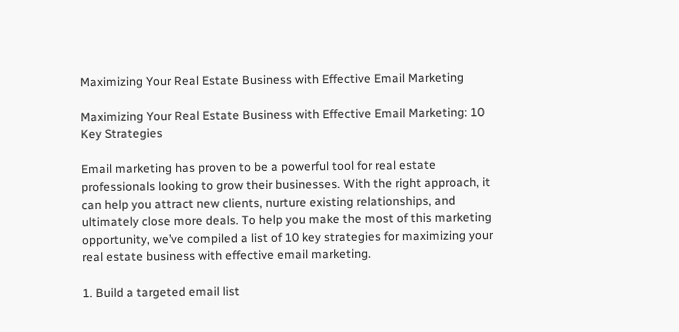Maximizing Your Real Estate Business with Effective Email Marketing

Maximizing Your Real Estate Business with Effective Email Marketing: 10 Key Strategies

Email marketing has proven to be a powerful tool for real estate professionals looking to grow their businesses. With the right approach, it can help you attract new clients, nurture existing relationships, and ultimately close more deals. To help you make the most of this marketing opportunity, we’ve compiled a list of 10 key strategies for maximizing your real estate business with effective email marketing.

1. Build a targeted email list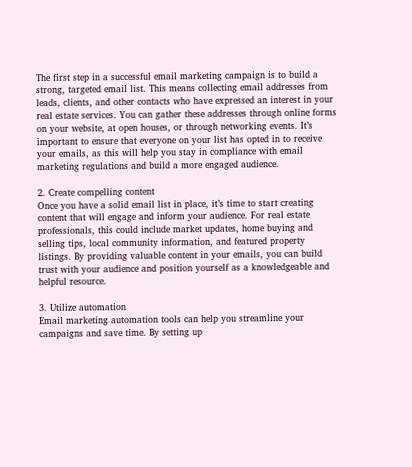The first step in a successful email marketing campaign is to build a strong, targeted email list. This means collecting email addresses from leads, clients, and other contacts who have expressed an interest in your real estate services. You can gather these addresses through online forms on your website, at open houses, or through networking events. It’s important to ensure that everyone on your list has opted in to receive your emails, as this will help you stay in compliance with email marketing regulations and build a more engaged audience.

2. Create compelling content
Once you have a solid email list in place, it’s time to start creating content that will engage and inform your audience. For real estate professionals, this could include market updates, home buying and selling tips, local community information, and featured property listings. By providing valuable content in your emails, you can build trust with your audience and position yourself as a knowledgeable and helpful resource.

3. Utilize automation
Email marketing automation tools can help you streamline your campaigns and save time. By setting up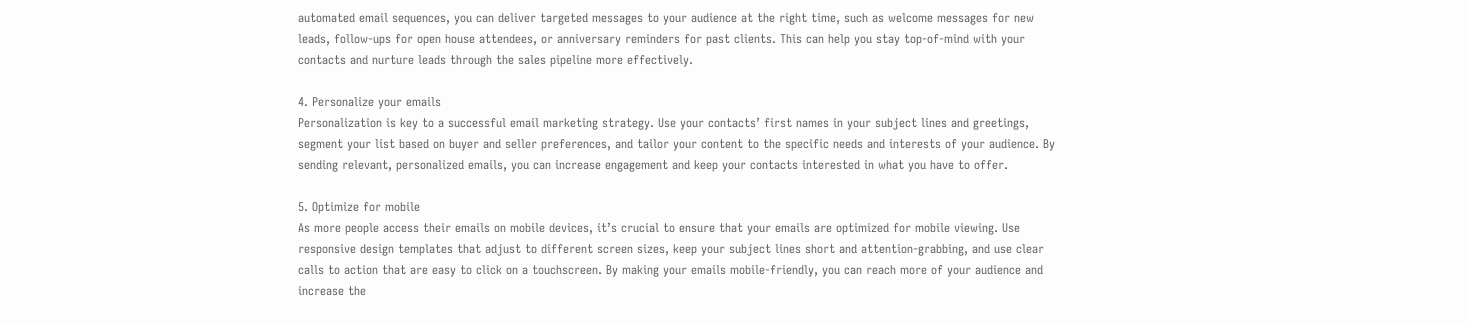automated email sequences, you can deliver targeted messages to your audience at the right time, such as welcome messages for new leads, follow-ups for open house attendees, or anniversary reminders for past clients. This can help you stay top-of-mind with your contacts and nurture leads through the sales pipeline more effectively.

4. Personalize your emails
Personalization is key to a successful email marketing strategy. Use your contacts’ first names in your subject lines and greetings, segment your list based on buyer and seller preferences, and tailor your content to the specific needs and interests of your audience. By sending relevant, personalized emails, you can increase engagement and keep your contacts interested in what you have to offer.

5. Optimize for mobile
As more people access their emails on mobile devices, it’s crucial to ensure that your emails are optimized for mobile viewing. Use responsive design templates that adjust to different screen sizes, keep your subject lines short and attention-grabbing, and use clear calls to action that are easy to click on a touchscreen. By making your emails mobile-friendly, you can reach more of your audience and increase the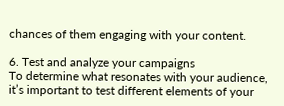chances of them engaging with your content.

6. Test and analyze your campaigns
To determine what resonates with your audience, it’s important to test different elements of your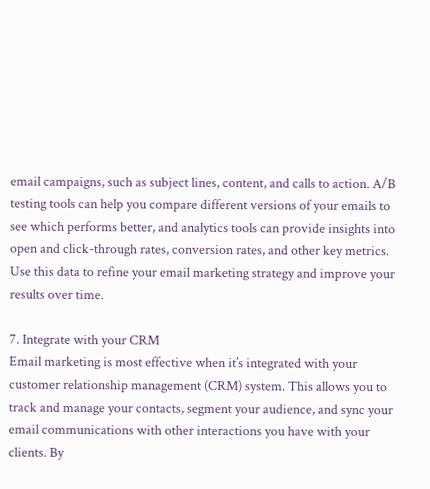email campaigns, such as subject lines, content, and calls to action. A/B testing tools can help you compare different versions of your emails to see which performs better, and analytics tools can provide insights into open and click-through rates, conversion rates, and other key metrics. Use this data to refine your email marketing strategy and improve your results over time.

7. Integrate with your CRM
Email marketing is most effective when it’s integrated with your customer relationship management (CRM) system. This allows you to track and manage your contacts, segment your audience, and sync your email communications with other interactions you have with your clients. By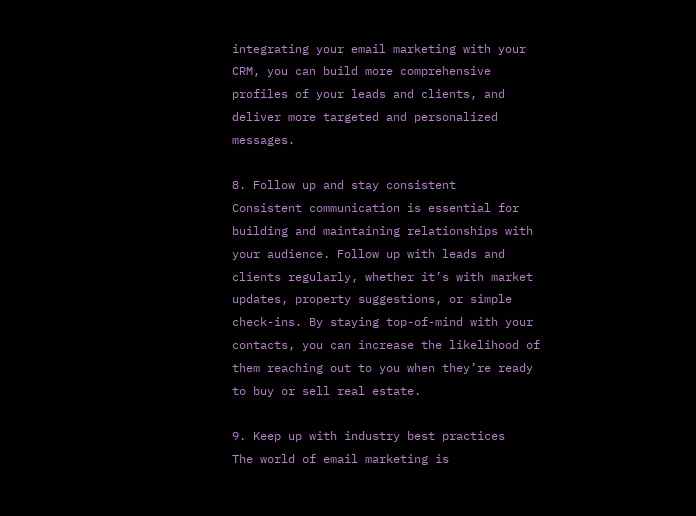integrating your email marketing with your CRM, you can build more comprehensive profiles of your leads and clients, and deliver more targeted and personalized messages.

8. Follow up and stay consistent
Consistent communication is essential for building and maintaining relationships with your audience. Follow up with leads and clients regularly, whether it’s with market updates, property suggestions, or simple check-ins. By staying top-of-mind with your contacts, you can increase the likelihood of them reaching out to you when they’re ready to buy or sell real estate.

9. Keep up with industry best practices
The world of email marketing is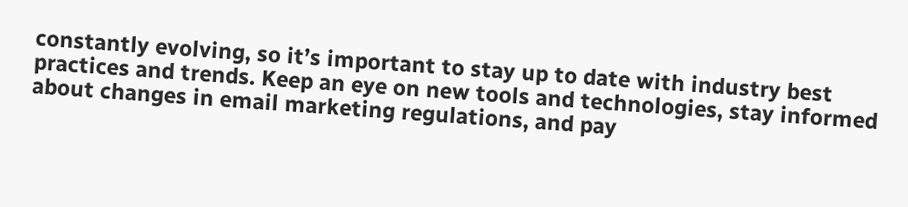constantly evolving, so it’s important to stay up to date with industry best practices and trends. Keep an eye on new tools and technologies, stay informed about changes in email marketing regulations, and pay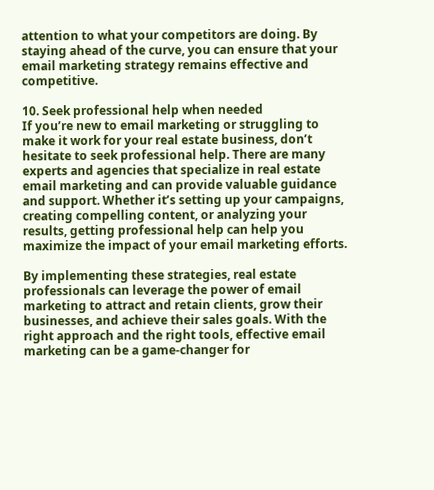attention to what your competitors are doing. By staying ahead of the curve, you can ensure that your email marketing strategy remains effective and competitive.

10. Seek professional help when needed
If you’re new to email marketing or struggling to make it work for your real estate business, don’t hesitate to seek professional help. There are many experts and agencies that specialize in real estate email marketing and can provide valuable guidance and support. Whether it’s setting up your campaigns, creating compelling content, or analyzing your results, getting professional help can help you maximize the impact of your email marketing efforts.

By implementing these strategies, real estate professionals can leverage the power of email marketing to attract and retain clients, grow their businesses, and achieve their sales goals. With the right approach and the right tools, effective email marketing can be a game-changer for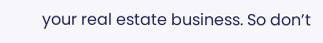your real estate business. So don’t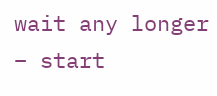wait any longer – start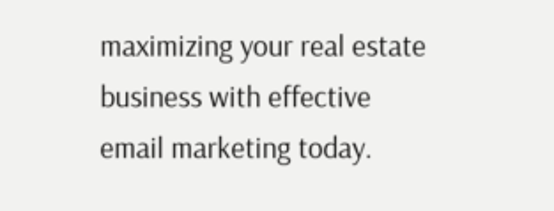maximizing your real estate business with effective email marketing today.